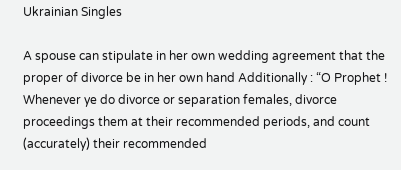Ukrainian Singles

A spouse can stipulate in her own wedding agreement that the proper of divorce be in her own hand Additionally : “O Prophet ! Whenever ye do divorce or separation females, divorce proceedings them at their recommended periods, and count (accurately) their recommended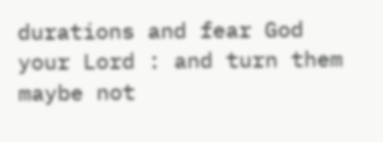durations and fear God your Lord : and turn them maybe not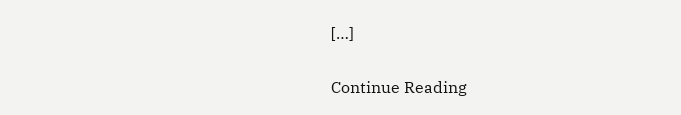[…]

Continue Reading